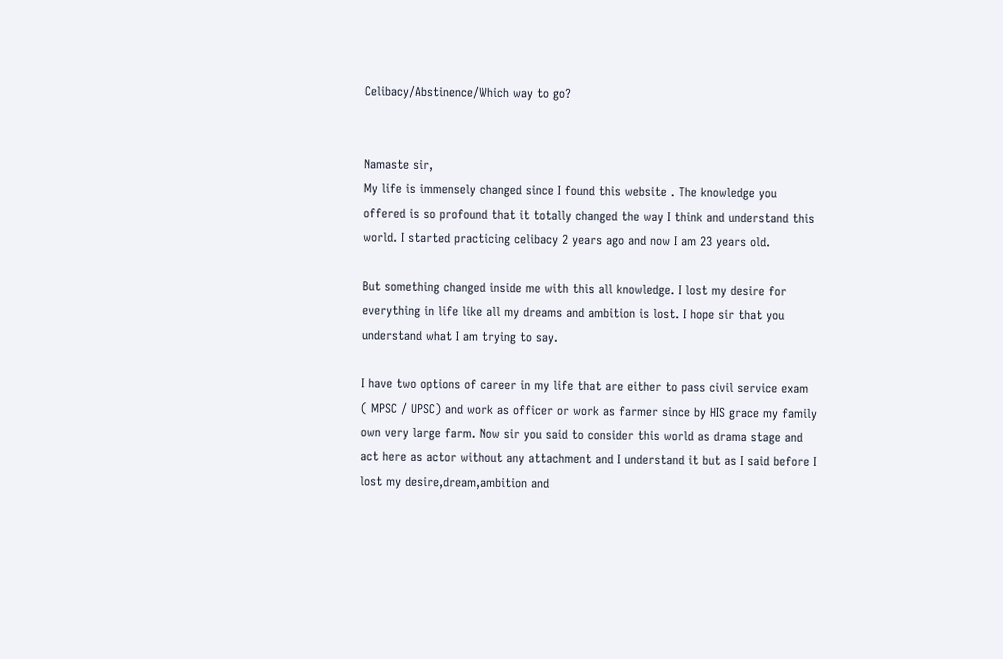Celibacy/Abstinence/Which way to go?


Namaste sir,
My life is immensely changed since I found this website . The knowledge you
offered is so profound that it totally changed the way I think and understand this
world. I started practicing celibacy 2 years ago and now I am 23 years old.

But something changed inside me with this all knowledge. I lost my desire for
everything in life like all my dreams and ambition is lost. I hope sir that you
understand what I am trying to say.

I have two options of career in my life that are either to pass civil service exam
( MPSC / UPSC) and work as officer or work as farmer since by HIS grace my family
own very large farm. Now sir you said to consider this world as drama stage and
act here as actor without any attachment and I understand it but as I said before I
lost my desire,dream,ambition and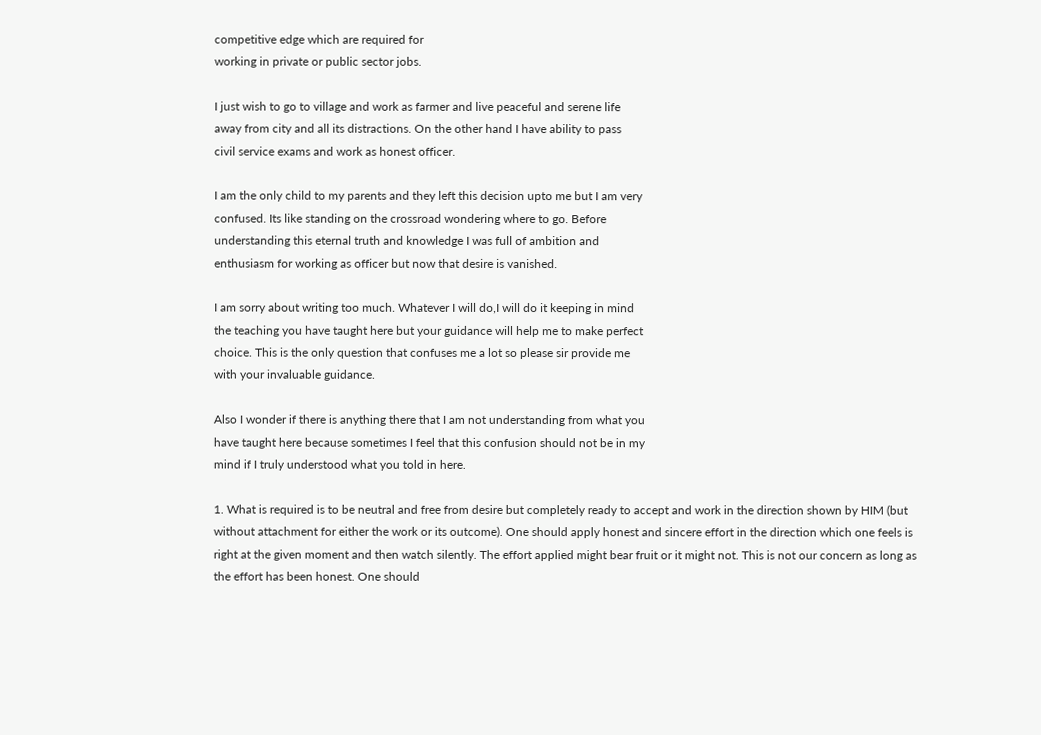competitive edge which are required for
working in private or public sector jobs.

I just wish to go to village and work as farmer and live peaceful and serene life
away from city and all its distractions. On the other hand I have ability to pass
civil service exams and work as honest officer.

I am the only child to my parents and they left this decision upto me but I am very
confused. Its like standing on the crossroad wondering where to go. Before
understanding this eternal truth and knowledge I was full of ambition and
enthusiasm for working as officer but now that desire is vanished.

I am sorry about writing too much. Whatever I will do,I will do it keeping in mind
the teaching you have taught here but your guidance will help me to make perfect
choice. This is the only question that confuses me a lot so please sir provide me
with your invaluable guidance.

Also I wonder if there is anything there that I am not understanding from what you
have taught here because sometimes I feel that this confusion should not be in my
mind if I truly understood what you told in here.

1. What is required is to be neutral and free from desire but completely ready to accept and work in the direction shown by HIM (but without attachment for either the work or its outcome). One should apply honest and sincere effort in the direction which one feels is right at the given moment and then watch silently. The effort applied might bear fruit or it might not. This is not our concern as long as the effort has been honest. One should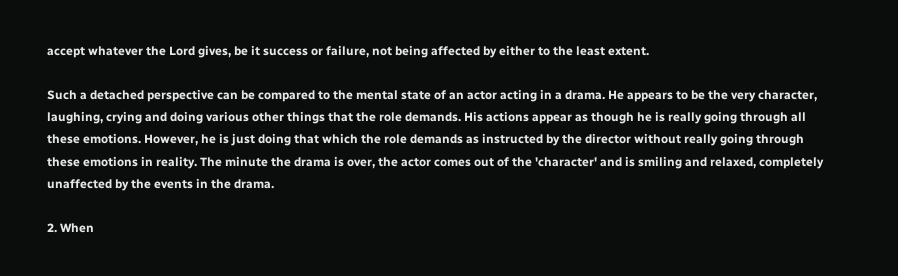accept whatever the Lord gives, be it success or failure, not being affected by either to the least extent.

Such a detached perspective can be compared to the mental state of an actor acting in a drama. He appears to be the very character, laughing, crying and doing various other things that the role demands. His actions appear as though he is really going through all these emotions. However, he is just doing that which the role demands as instructed by the director without really going through these emotions in reality. The minute the drama is over, the actor comes out of the 'character' and is smiling and relaxed, completely unaffected by the events in the drama.

2. When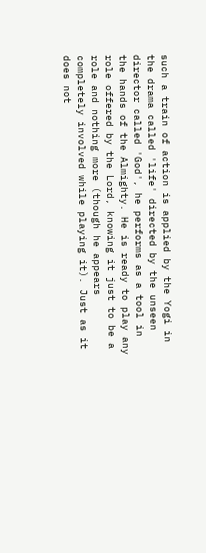such a train of action is applied by the Yogi in the drama called 'life' directed by the unseen director called 'God', he performs as a tool in the hands of the Almighty. He is ready to play any role offered by the Lord, knowing it just to be a role and nothing more (though he appears completely involved while playing it). Just as it does not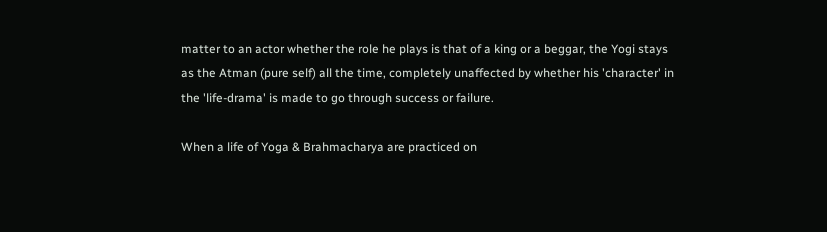matter to an actor whether the role he plays is that of a king or a beggar, the Yogi stays as the Atman (pure self) all the time, completely unaffected by whether his 'character' in the 'life-drama' is made to go through success or failure.

When a life of Yoga & Brahmacharya are practiced on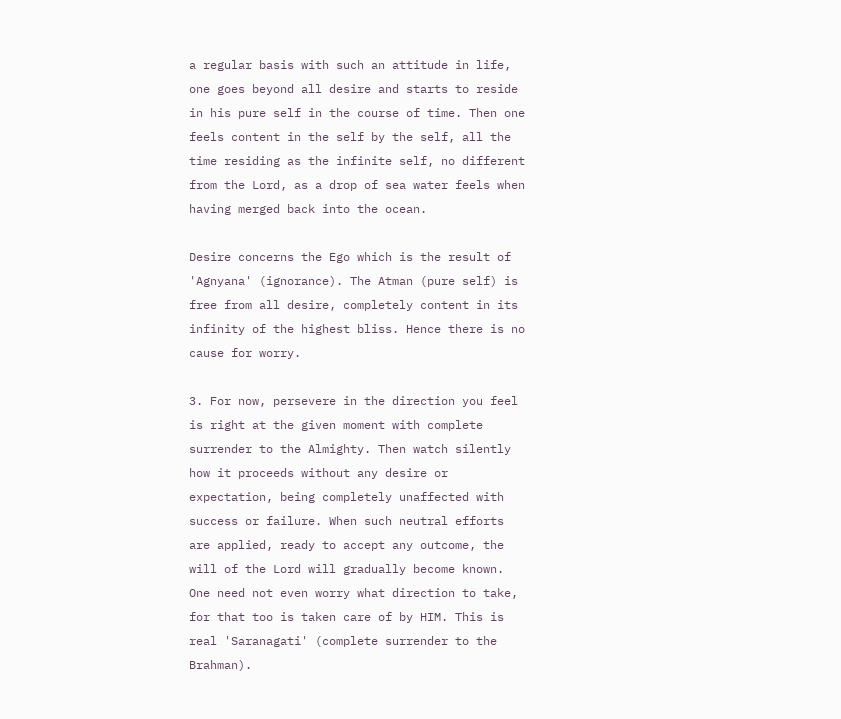a regular basis with such an attitude in life, one goes beyond all desire and starts to reside in his pure self in the course of time. Then one feels content in the self by the self, all the time residing as the infinite self, no different from the Lord, as a drop of sea water feels when having merged back into the ocean.

Desire concerns the Ego which is the result of 'Agnyana' (ignorance). The Atman (pure self) is free from all desire, completely content in its infinity of the highest bliss. Hence there is no cause for worry.

3. For now, persevere in the direction you feel is right at the given moment with complete surrender to the Almighty. Then watch silently how it proceeds without any desire or expectation, being completely unaffected with success or failure. When such neutral efforts are applied, ready to accept any outcome, the will of the Lord will gradually become known. One need not even worry what direction to take, for that too is taken care of by HIM. This is real 'Saranagati' (complete surrender to the Brahman).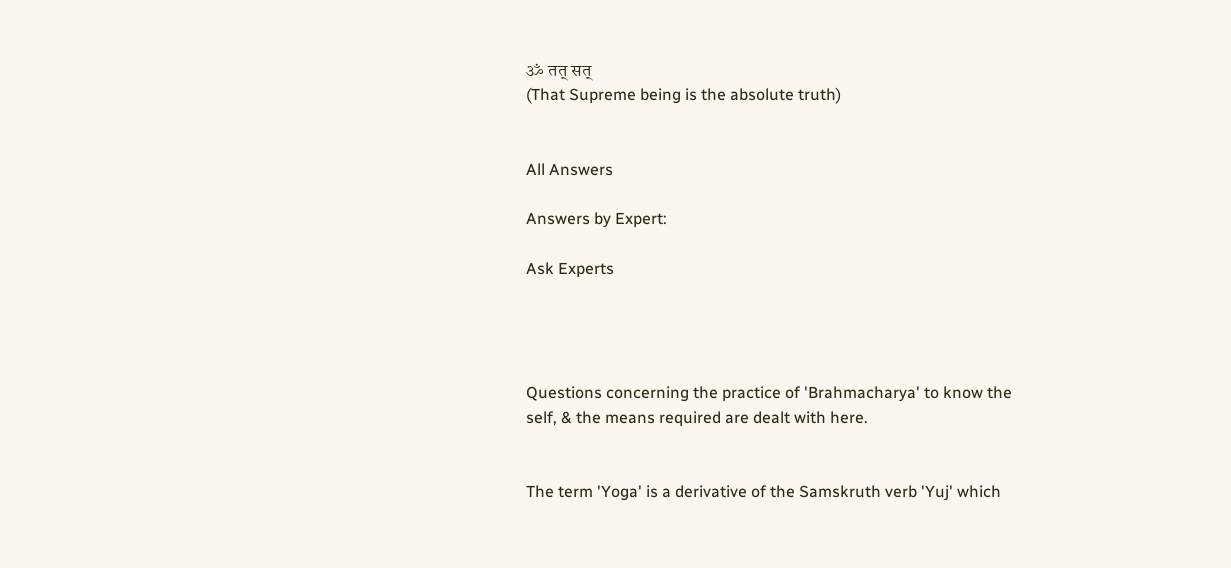ॐ तत् सत्
(That Supreme being is the absolute truth)


All Answers

Answers by Expert:

Ask Experts




Questions concerning the practice of 'Brahmacharya' to know the self, & the means required are dealt with here.


The term 'Yoga' is a derivative of the Samskruth verb 'Yuj' which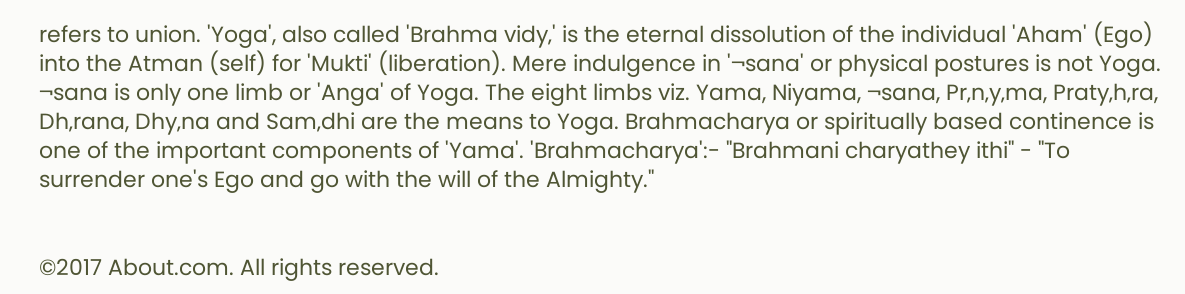refers to union. 'Yoga', also called 'Brahma vidy‚' is the eternal dissolution of the individual 'Aham' (Ego) into the Atman (self) for 'Mukti' (liberation). Mere indulgence in '¬sana' or physical postures is not Yoga. ¬sana is only one limb or 'Anga' of Yoga. The eight limbs viz. Yama, Niyama, ¬sana, Pr‚n‚y‚ma, Praty‚h‚ra, Dh‚rana, Dhy‚na and Sam‚dhi are the means to Yoga. Brahmacharya or spiritually based continence is one of the important components of 'Yama'. 'Brahmacharya':- "Brahmani charyathey ithi" - "To surrender one's Ego and go with the will of the Almighty."


©2017 About.com. All rights reserved.